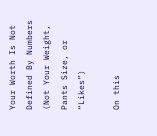Your Worth Is Not Defined By Numbers (Not Your Weight, Pants Size, or “Likes”)

On this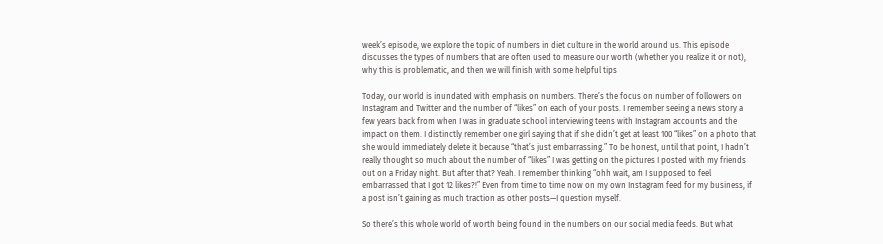week’s episode, we explore the topic of numbers in diet culture in the world around us. This episode discusses the types of numbers that are often used to measure our worth (whether you realize it or not), why this is problematic, and then we will finish with some helpful tips

Today, our world is inundated with emphasis on numbers. There’s the focus on number of followers on Instagram and Twitter and the number of “likes” on each of your posts. I remember seeing a news story a few years back from when I was in graduate school interviewing teens with Instagram accounts and the impact on them. I distinctly remember one girl saying that if she didn’t get at least 100 “likes” on a photo that she would immediately delete it because “that’s just embarrassing.” To be honest, until that point, I hadn’t really thought so much about the number of “likes” I was getting on the pictures I posted with my friends out on a Friday night. But after that? Yeah. I remember thinking “ohh wait, am I supposed to feel embarrassed that I got 12 likes?!” Even from time to time now on my own Instagram feed for my business, if a post isn’t gaining as much traction as other posts—I question myself.

So there’s this whole world of worth being found in the numbers on our social media feeds. But what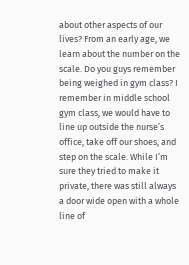about other aspects of our lives? From an early age, we learn about the number on the scale. Do you guys remember being weighed in gym class? I remember in middle school gym class, we would have to line up outside the nurse’s office, take off our shoes, and step on the scale. While I’m sure they tried to make it private, there was still always a door wide open with a whole line of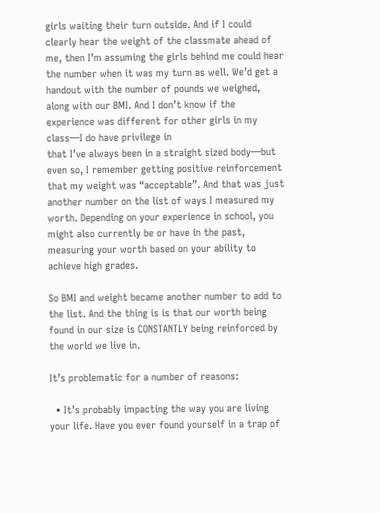girls waiting their turn outside. And if I could clearly hear the weight of the classmate ahead of me, then I’m assuming the girls behind me could hear the number when it was my turn as well. We’d get a handout with the number of pounds we weighed, along with our BMI. And I don’t know if the experience was different for other girls in my class—I do have privilege in
that I’ve always been in a straight sized body—but even so, I remember getting positive reinforcement that my weight was “acceptable”. And that was just another number on the list of ways I measured my worth. Depending on your experience in school, you might also currently be or have in the past, measuring your worth based on your ability to achieve high grades.

So BMI and weight became another number to add to the list. And the thing is is that our worth being found in our size is CONSTANTLY being reinforced by the world we live in.

It’s problematic for a number of reasons:

  • It’s probably impacting the way you are living your life. Have you ever found yourself in a trap of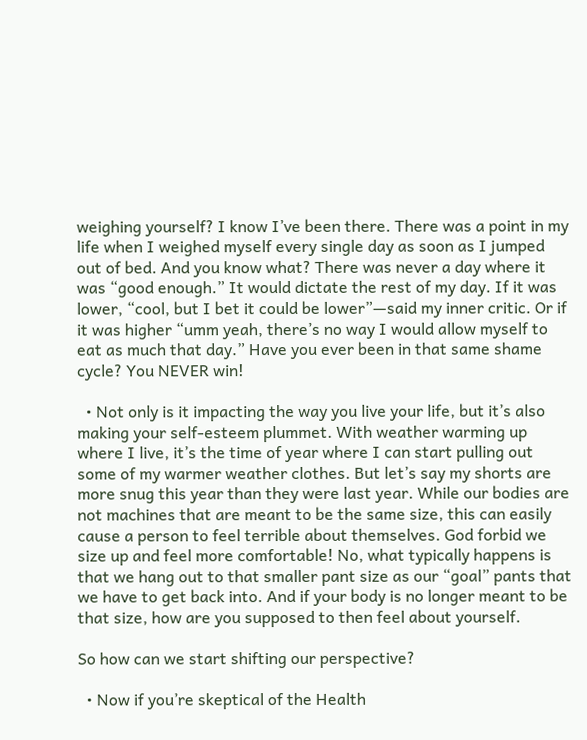weighing yourself? I know I’ve been there. There was a point in my life when I weighed myself every single day as soon as I jumped out of bed. And you know what? There was never a day where it was “good enough.” It would dictate the rest of my day. If it was lower, “cool, but I bet it could be lower”—said my inner critic. Or if it was higher “umm yeah, there’s no way I would allow myself to eat as much that day.” Have you ever been in that same shame cycle? You NEVER win!

  • Not only is it impacting the way you live your life, but it’s also making your self-esteem plummet. With weather warming up where I live, it’s the time of year where I can start pulling out some of my warmer weather clothes. But let’s say my shorts are more snug this year than they were last year. While our bodies are not machines that are meant to be the same size, this can easily cause a person to feel terrible about themselves. God forbid we size up and feel more comfortable! No, what typically happens is that we hang out to that smaller pant size as our “goal” pants that we have to get back into. And if your body is no longer meant to be that size, how are you supposed to then feel about yourself.

So how can we start shifting our perspective?

  • Now if you’re skeptical of the Health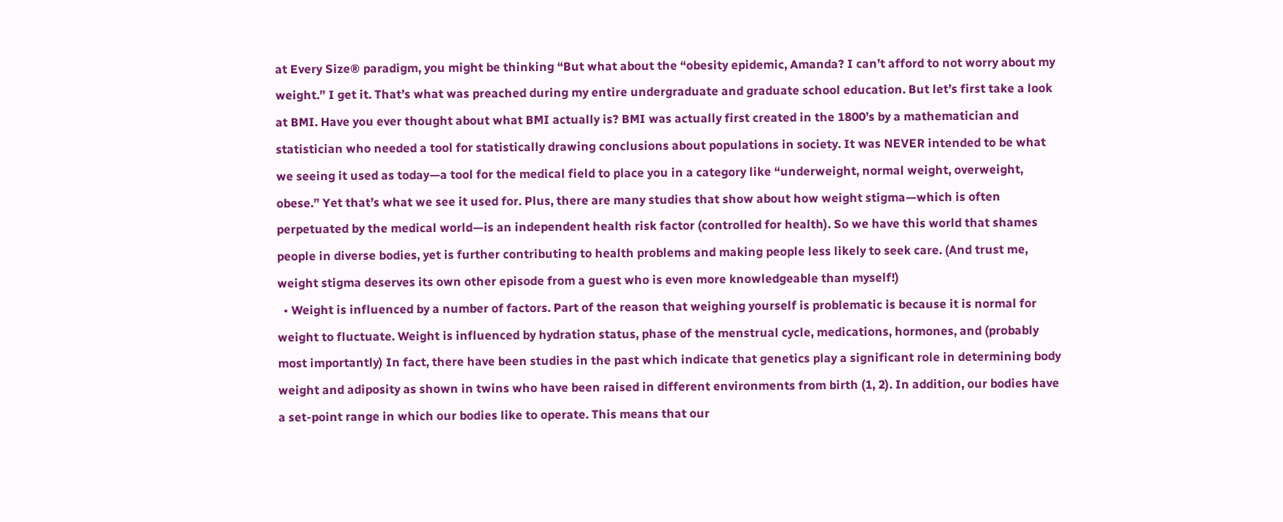at Every Size® paradigm, you might be thinking “But what about the “obesity epidemic, Amanda? I can’t afford to not worry about my weight.” I get it. That’s what was preached during my entire undergraduate and graduate school education. But let’s first take a look at BMI. Have you ever thought about what BMI actually is? BMI was actually first created in the 1800’s by a mathematician and statistician who needed a tool for statistically drawing conclusions about populations in society. It was NEVER intended to be what we seeing it used as today—a tool for the medical field to place you in a category like “underweight, normal weight, overweight, obese.” Yet that’s what we see it used for. Plus, there are many studies that show about how weight stigma—which is often perpetuated by the medical world—is an independent health risk factor (controlled for health). So we have this world that shames people in diverse bodies, yet is further contributing to health problems and making people less likely to seek care. (And trust me, weight stigma deserves its own other episode from a guest who is even more knowledgeable than myself!)
  • Weight is influenced by a number of factors. Part of the reason that weighing yourself is problematic is because it is normal for weight to fluctuate. Weight is influenced by hydration status, phase of the menstrual cycle, medications, hormones, and (probably most importantly) In fact, there have been studies in the past which indicate that genetics play a significant role in determining body weight and adiposity as shown in twins who have been raised in different environments from birth (1, 2). In addition, our bodies have a set-point range in which our bodies like to operate. This means that our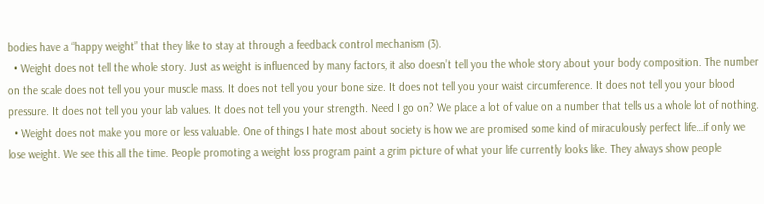bodies have a “happy weight” that they like to stay at through a feedback control mechanism (3).
  • Weight does not tell the whole story. Just as weight is influenced by many factors, it also doesn’t tell you the whole story about your body composition. The number on the scale does not tell you your muscle mass. It does not tell you your bone size. It does not tell you your waist circumference. It does not tell you your blood pressure. It does not tell you your lab values. It does not tell you your strength. Need I go on? We place a lot of value on a number that tells us a whole lot of nothing.
  • Weight does not make you more or less valuable. One of things I hate most about society is how we are promised some kind of miraculously perfect life…if only we lose weight. We see this all the time. People promoting a weight loss program paint a grim picture of what your life currently looks like. They always show people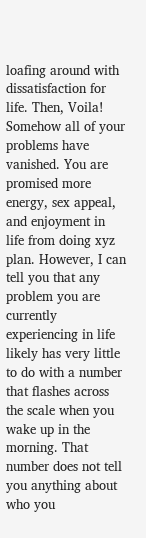loafing around with dissatisfaction for life. Then, Voila! Somehow all of your problems have vanished. You are promised more energy, sex appeal, and enjoyment in life from doing xyz plan. However, I can tell you that any problem you are currently experiencing in life likely has very little to do with a number that flashes across the scale when you wake up in the morning. That number does not tell you anything about who you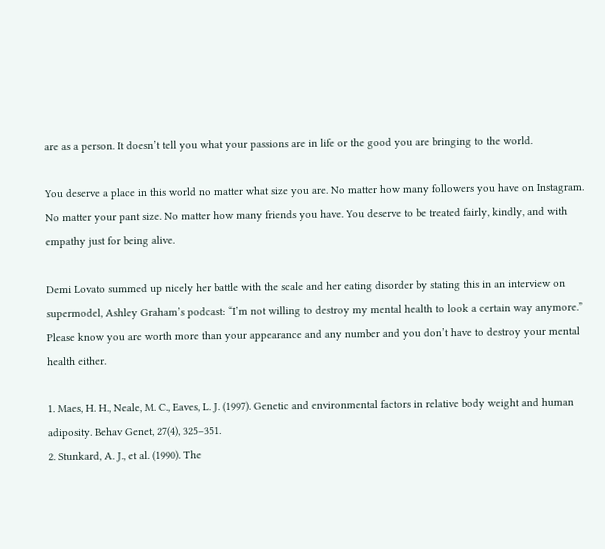are as a person. It doesn’t tell you what your passions are in life or the good you are bringing to the world.

You deserve a place in this world no matter what size you are. No matter how many followers you have on Instagram. No matter your pant size. No matter how many friends you have. You deserve to be treated fairly, kindly, and with empathy just for being alive.

Demi Lovato summed up nicely her battle with the scale and her eating disorder by stating this in an interview on supermodel, Ashley Graham’s podcast: “I’m not willing to destroy my mental health to look a certain way anymore.” Please know you are worth more than your appearance and any number and you don’t have to destroy your mental health either.

1. Maes, H. H., Neale, M. C., Eaves, L. J. (1997). Genetic and environmental factors in relative body weight and human adiposity. Behav Genet, 27(4), 325–351.
2. Stunkard, A. J., et al. (1990). The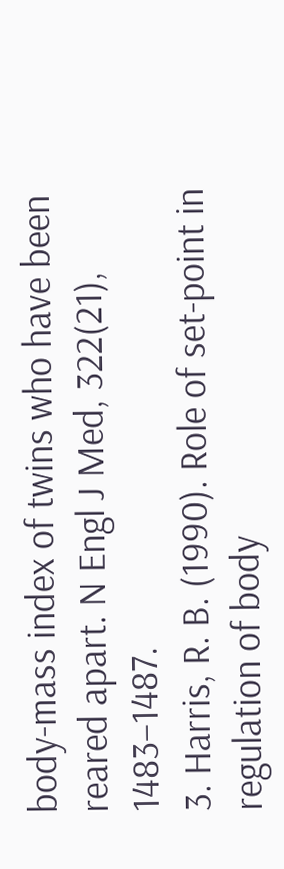body-mass index of twins who have been reared apart. N Engl J Med, 322(21), 1483–1487.
3. Harris, R. B. (1990). Role of set-point in regulation of body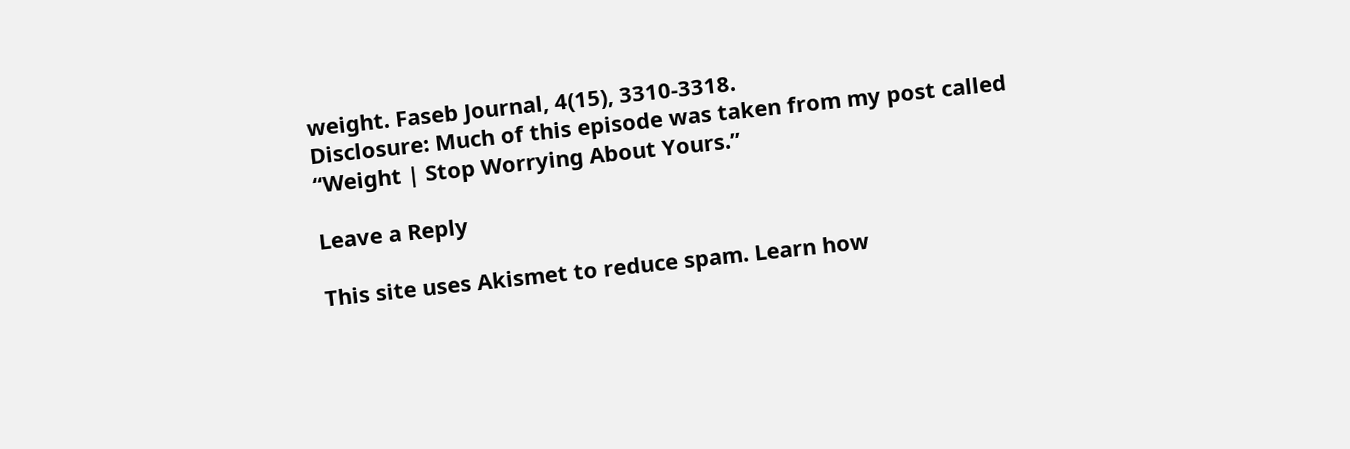weight. Faseb Journal, 4(15), 3310-3318.
Disclosure: Much of this episode was taken from my post called “Weight | Stop Worrying About Yours.”

Leave a Reply

This site uses Akismet to reduce spam. Learn how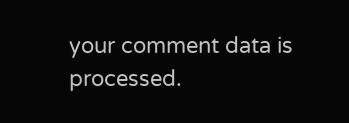your comment data is processed.